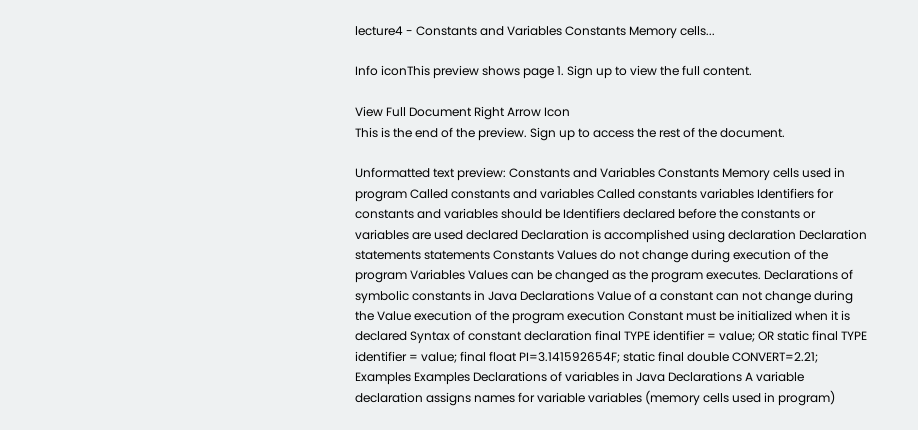lecture4 - Constants and Variables Constants Memory cells...

Info iconThis preview shows page 1. Sign up to view the full content.

View Full Document Right Arrow Icon
This is the end of the preview. Sign up to access the rest of the document.

Unformatted text preview: Constants and Variables Constants Memory cells used in program Called constants and variables Called constants variables Identifiers for constants and variables should be Identifiers declared before the constants or variables are used declared Declaration is accomplished using declaration Declaration statements statements Constants Values do not change during execution of the program Variables Values can be changed as the program executes. Declarations of symbolic constants in Java Declarations Value of a constant can not change during the Value execution of the program execution Constant must be initialized when it is declared Syntax of constant declaration final TYPE identifier = value; OR static final TYPE identifier = value; final float PI=3.141592654F; static final double CONVERT=2.21; Examples Examples Declarations of variables in Java Declarations A variable declaration assigns names for variable variables (memory cells used in program)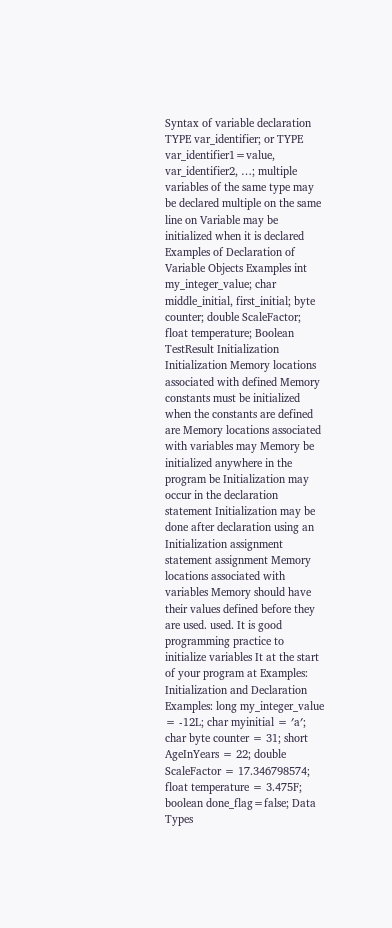Syntax of variable declaration TYPE var_identifier; or TYPE var_identifier1=value, var_identifier2, …; multiple variables of the same type may be declared multiple on the same line on Variable may be initialized when it is declared Examples of Declaration of Variable Objects Examples int my_integer_value; char middle_initial, first_initial; byte counter; double ScaleFactor; float temperature; Boolean TestResult Initialization Initialization Memory locations associated with defined Memory constants must be initialized when the constants are defined are Memory locations associated with variables may Memory be initialized anywhere in the program be Initialization may occur in the declaration statement Initialization may be done after declaration using an Initialization assignment statement assignment Memory locations associated with variables Memory should have their values defined before they are used. used. It is good programming practice to initialize variables It at the start of your program at Examples: Initialization and Declaration Examples: long my_integer_value = -12L; char myinitial = ′a′; char byte counter = 31; short AgeInYears = 22; double ScaleFactor = 17.346798574; float temperature = 3.475F; boolean done_flag=false; Data Types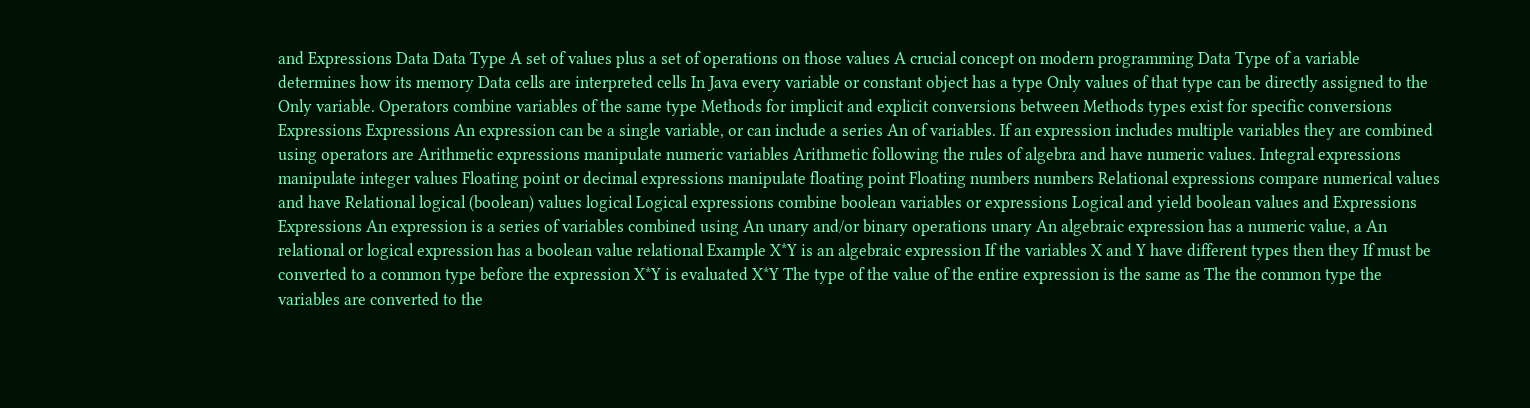and Expressions Data Data Type A set of values plus a set of operations on those values A crucial concept on modern programming Data Type of a variable determines how its memory Data cells are interpreted cells In Java every variable or constant object has a type Only values of that type can be directly assigned to the Only variable. Operators combine variables of the same type Methods for implicit and explicit conversions between Methods types exist for specific conversions Expressions Expressions An expression can be a single variable, or can include a series An of variables. If an expression includes multiple variables they are combined using operators are Arithmetic expressions manipulate numeric variables Arithmetic following the rules of algebra and have numeric values. Integral expressions manipulate integer values Floating point or decimal expressions manipulate floating point Floating numbers numbers Relational expressions compare numerical values and have Relational logical (boolean) values logical Logical expressions combine boolean variables or expressions Logical and yield boolean values and Expressions Expressions An expression is a series of variables combined using An unary and/or binary operations unary An algebraic expression has a numeric value, a An relational or logical expression has a boolean value relational Example X*Y is an algebraic expression If the variables X and Y have different types then they If must be converted to a common type before the expression X*Y is evaluated X*Y The type of the value of the entire expression is the same as The the common type the variables are converted to the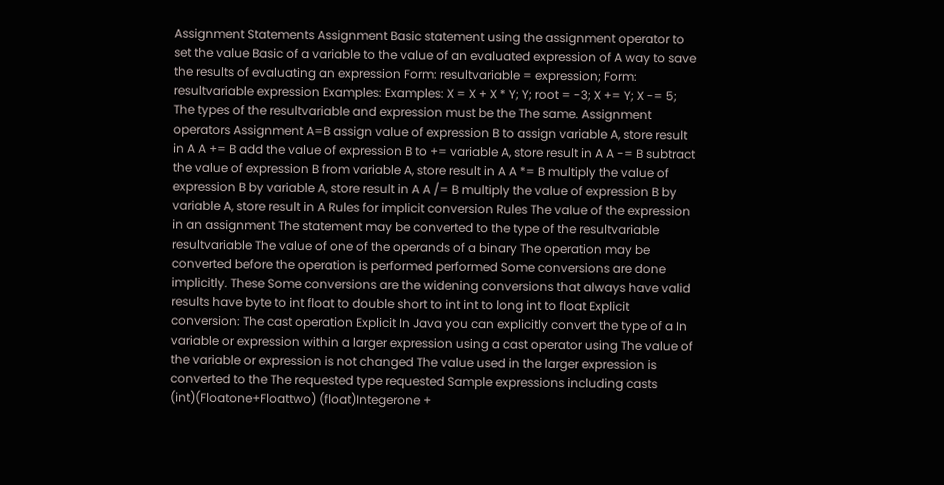Assignment Statements Assignment Basic statement using the assignment operator to set the value Basic of a variable to the value of an evaluated expression of A way to save the results of evaluating an expression Form: resultvariable = expression; Form: resultvariable expression Examples: Examples: X = X + X * Y; Y; root = -3; X += Y; X -= 5; The types of the resultvariable and expression must be the The same. Assignment operators Assignment A=B assign value of expression B to assign variable A, store result in A A += B add the value of expression B to += variable A, store result in A A -= B subtract the value of expression B from variable A, store result in A A *= B multiply the value of expression B by variable A, store result in A A /= B multiply the value of expression B by variable A, store result in A Rules for implicit conversion Rules The value of the expression in an assignment The statement may be converted to the type of the resultvariable resultvariable The value of one of the operands of a binary The operation may be converted before the operation is performed performed Some conversions are done implicitly. These Some conversions are the widening conversions that always have valid results have byte to int float to double short to int int to long int to float Explicit conversion: The cast operation Explicit In Java you can explicitly convert the type of a In variable or expression within a larger expression using a cast operator using The value of the variable or expression is not changed The value used in the larger expression is converted to the The requested type requested Sample expressions including casts (int)(Floatone+Floattwo) (float)Integerone +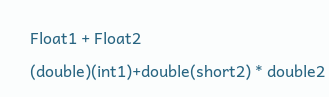Float1 + Float2 (double)(int1)+double(short2) * double2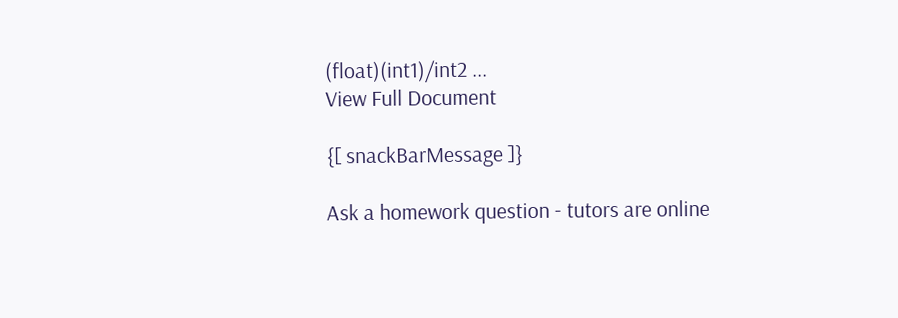(float)(int1)/int2 ...
View Full Document

{[ snackBarMessage ]}

Ask a homework question - tutors are online